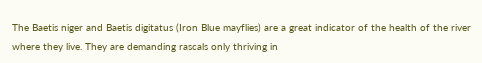The Baetis niger and Baetis digitatus (Iron Blue mayflies) are a great indicator of the health of the river where they live. They are demanding rascals only thriving in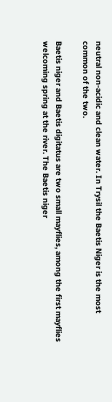neutral non-acidic and clean water. In Trysil the Baetis Niger is the most common of the two.

Baetis niger and Baetis digitatus are two small mayflies, among the first mayflies welcoming spring at the river. The Baetis niger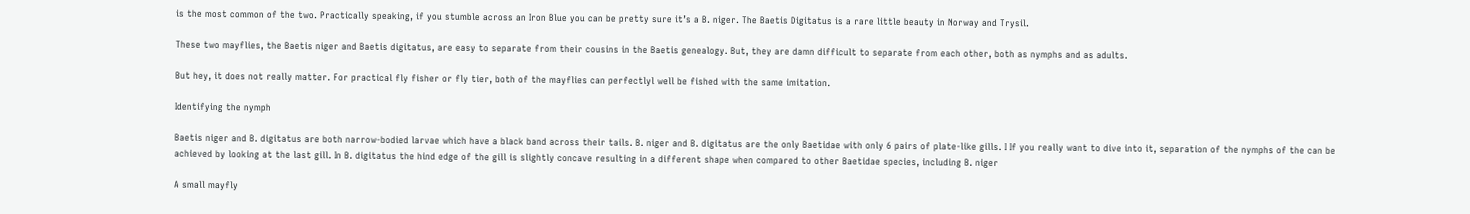is the most common of the two. Practically speaking, if you stumble across an Iron Blue you can be pretty sure it’s a B. niger. The Baetis Digitatus is a rare little beauty in Norway and Trysil.

These two mayflies, the Baetis niger and Baetis digitatus, are easy to separate from their cousins in the Baetis genealogy. But, they are damn difficult to separate from each other, both as nymphs and as adults.

But hey, it does not really matter. For practical fly fisher or fly tier, both of the mayflies can perfectlyl well be fished with the same imitation.

Identifying the nymph

Baetis niger and B. digitatus are both narrow-bodied larvae which have a black band across their tails. B. niger and B. digitatus are the only Baetidae with only 6 pairs of plate-like gills. I If you really want to dive into it, separation of the nymphs of the can be achieved by looking at the last gill. In B. digitatus the hind edge of the gill is slightly concave resulting in a different shape when compared to other Baetidae species, including B. niger

A small mayfly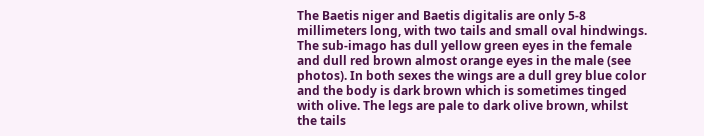The Baetis niger and Baetis digitalis are only 5-8 millimeters long, with two tails and small oval hindwings. The sub-imago has dull yellow green eyes in the female and dull red brown almost orange eyes in the male (see photos). In both sexes the wings are a dull grey blue color and the body is dark brown which is sometimes tinged with olive. The legs are pale to dark olive brown, whilst the tails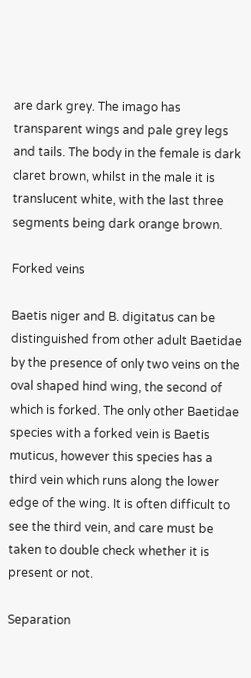are dark grey. The imago has transparent wings and pale grey legs and tails. The body in the female is dark claret brown, whilst in the male it is translucent white, with the last three segments being dark orange brown.

Forked veins

Baetis niger and B. digitatus can be distinguished from other adult Baetidae by the presence of only two veins on the oval shaped hind wing, the second of which is forked. The only other Baetidae species with a forked vein is Baetis muticus, however this species has a third vein which runs along the lower edge of the wing. It is often difficult to see the third vein, and care must be taken to double check whether it is present or not.

Separation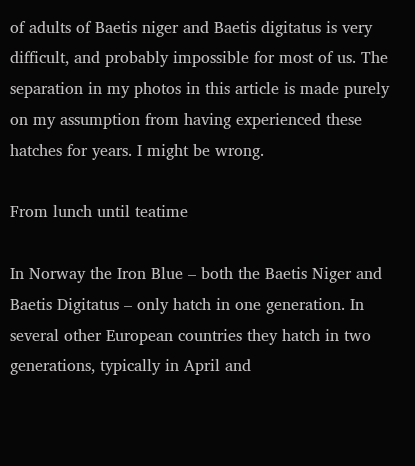of adults of Baetis niger and Baetis digitatus is very difficult, and probably impossible for most of us. The separation in my photos in this article is made purely on my assumption from having experienced these hatches for years. I might be wrong.

From lunch until teatime

In Norway the Iron Blue – both the Baetis Niger and Baetis Digitatus – only hatch in one generation. In several other European countries they hatch in two generations, typically in April and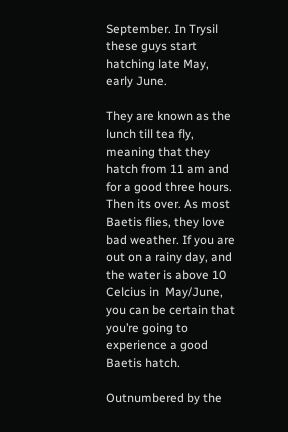September. In Trysil these guys start hatching late May, early June.

They are known as the lunch till tea fly, meaning that they hatch from 11 am and for a good three hours. Then its over. As most Baetis flies, they love bad weather. If you are out on a rainy day, and the water is above 10 Celcius in  May/June, you can be certain that you’re going to experience a good Baetis hatch.

Outnumbered by the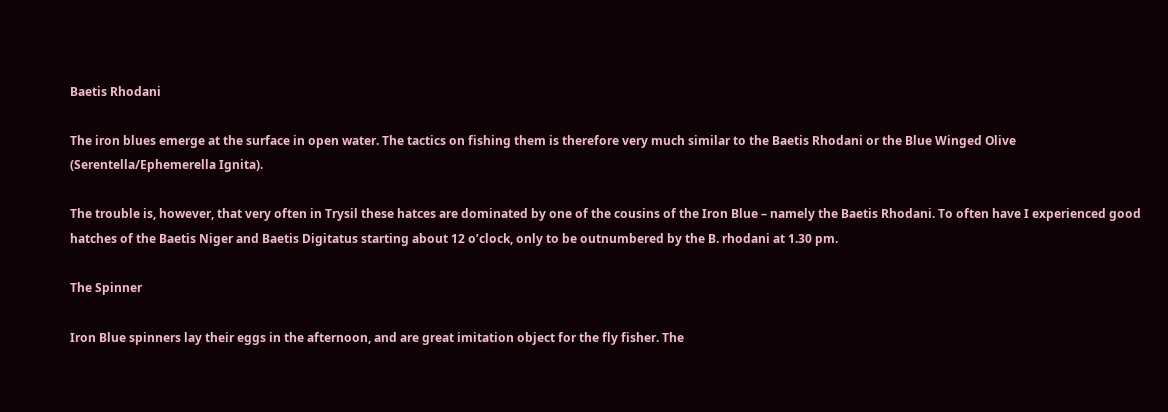Baetis Rhodani

The iron blues emerge at the surface in open water. The tactics on fishing them is therefore very much similar to the Baetis Rhodani or the Blue Winged Olive (Serentella/Ephemerella Ignita).

The trouble is, however, that very often in Trysil these hatces are dominated by one of the cousins of the Iron Blue – namely the Baetis Rhodani. To often have I experienced good hatches of the Baetis Niger and Baetis Digitatus starting about 12 o’clock, only to be outnumbered by the B. rhodani at 1.30 pm.

The Spinner

Iron Blue spinners lay their eggs in the afternoon, and are great imitation object for the fly fisher. The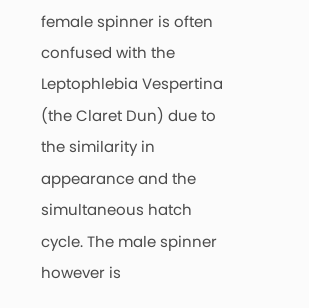female spinner is often confused with the Leptophlebia Vespertina (the Claret Dun) due to the similarity in appearance and the simultaneous hatch cycle. The male spinner however is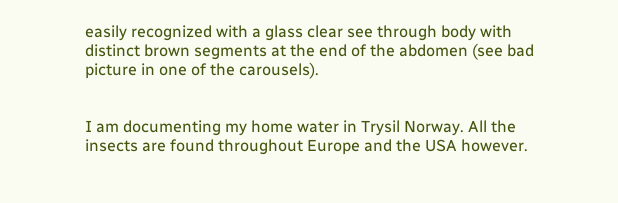easily recognized with a glass clear see through body with distinct brown segments at the end of the abdomen (see bad picture in one of the carousels).


I am documenting my home water in Trysil Norway. All the insects are found throughout Europe and the USA however.